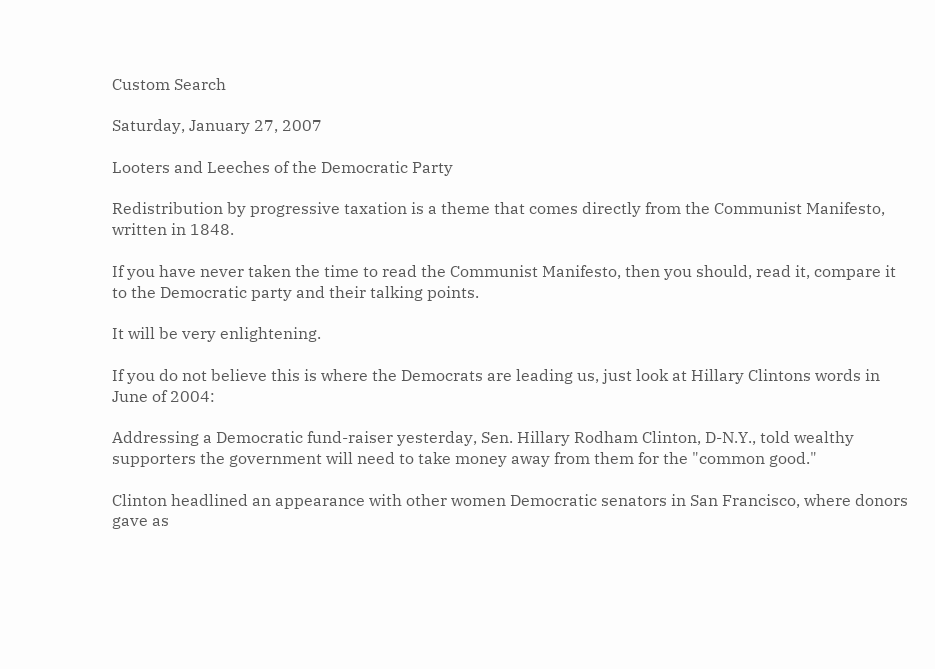Custom Search

Saturday, January 27, 2007

Looters and Leeches of the Democratic Party

Redistribution by progressive taxation is a theme that comes directly from the Communist Manifesto, written in 1848.

If you have never taken the time to read the Communist Manifesto, then you should, read it, compare it to the Democratic party and their talking points.

It will be very enlightening.

If you do not believe this is where the Democrats are leading us, just look at Hillary Clintons words in June of 2004:

Addressing a Democratic fund-raiser yesterday, Sen. Hillary Rodham Clinton, D-N.Y., told wealthy supporters the government will need to take money away from them for the "common good."

Clinton headlined an appearance with other women Democratic senators in San Francisco, where donors gave as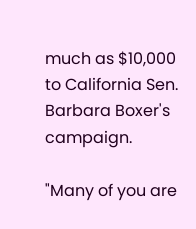much as $10,000 to California Sen. Barbara Boxer's campaign.

"Many of you are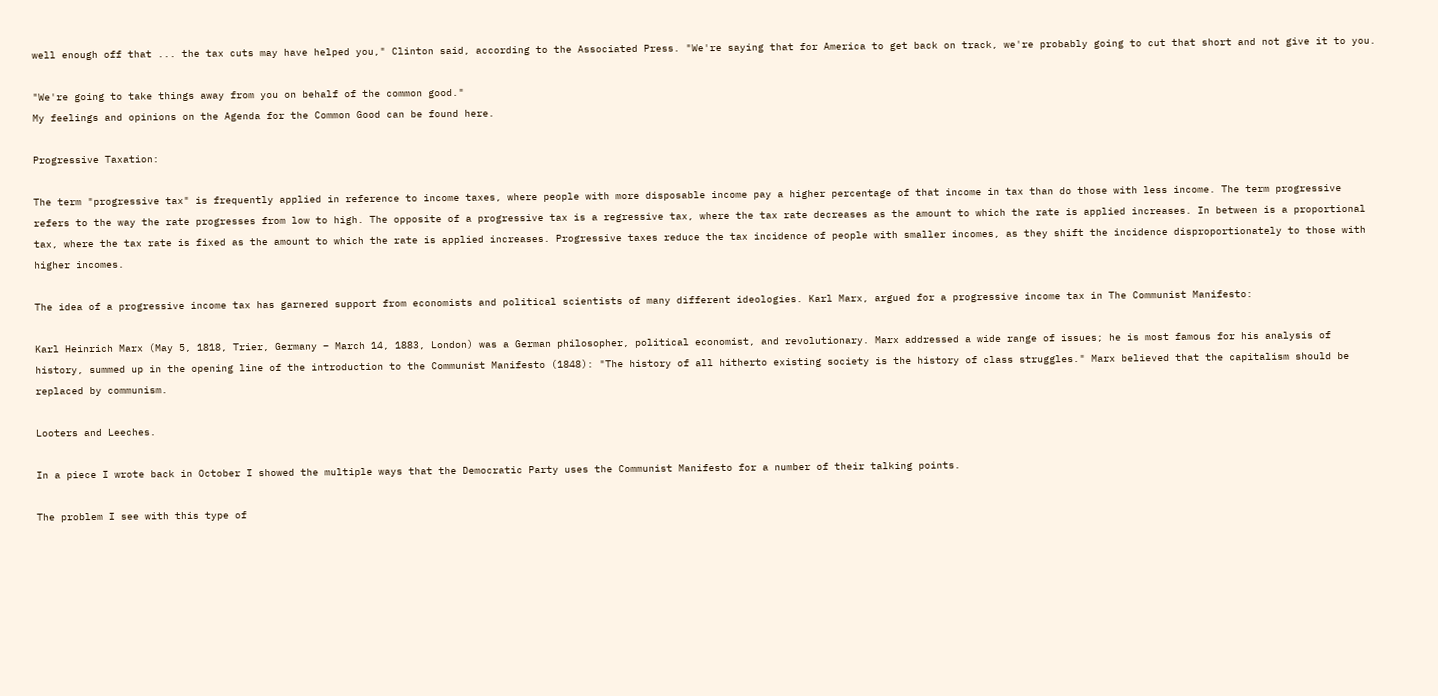well enough off that ... the tax cuts may have helped you," Clinton said, according to the Associated Press. "We're saying that for America to get back on track, we're probably going to cut that short and not give it to you.

"We're going to take things away from you on behalf of the common good."
My feelings and opinions on the Agenda for the Common Good can be found here.

Progressive Taxation:

The term "progressive tax" is frequently applied in reference to income taxes, where people with more disposable income pay a higher percentage of that income in tax than do those with less income. The term progressive refers to the way the rate progresses from low to high. The opposite of a progressive tax is a regressive tax, where the tax rate decreases as the amount to which the rate is applied increases. In between is a proportional tax, where the tax rate is fixed as the amount to which the rate is applied increases. Progressive taxes reduce the tax incidence of people with smaller incomes, as they shift the incidence disproportionately to those with higher incomes.

The idea of a progressive income tax has garnered support from economists and political scientists of many different ideologies. Karl Marx, argued for a progressive income tax in The Communist Manifesto:

Karl Heinrich Marx (May 5, 1818, Trier, Germany – March 14, 1883, London) was a German philosopher, political economist, and revolutionary. Marx addressed a wide range of issues; he is most famous for his analysis of history, summed up in the opening line of the introduction to the Communist Manifesto (1848): "The history of all hitherto existing society is the history of class struggles." Marx believed that the capitalism should be replaced by communism.

Looters and Leeches.

In a piece I wrote back in October I showed the multiple ways that the Democratic Party uses the Communist Manifesto for a number of their talking points.

The problem I see with this type of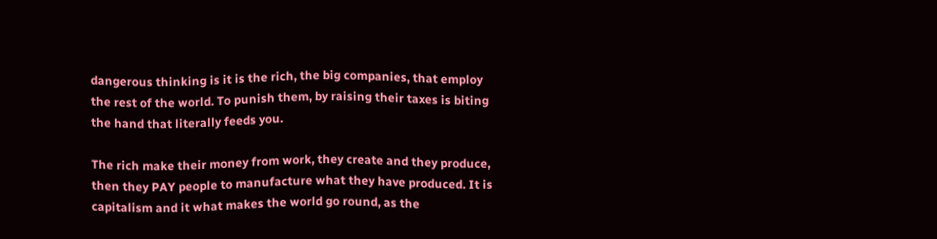dangerous thinking is it is the rich, the big companies, that employ the rest of the world. To punish them, by raising their taxes is biting the hand that literally feeds you.

The rich make their money from work, they create and they produce, then they PAY people to manufacture what they have produced. It is capitalism and it what makes the world go round, as the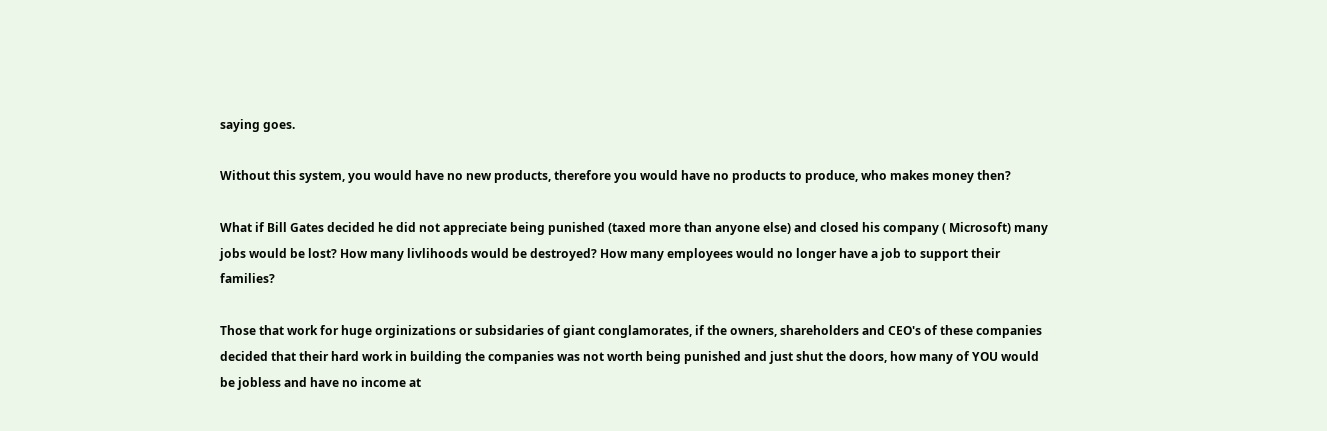saying goes.

Without this system, you would have no new products, therefore you would have no products to produce, who makes money then?

What if Bill Gates decided he did not appreciate being punished (taxed more than anyone else) and closed his company ( Microsoft) many jobs would be lost? How many livlihoods would be destroyed? How many employees would no longer have a job to support their families?

Those that work for huge orginizations or subsidaries of giant conglamorates, if the owners, shareholders and CEO's of these companies decided that their hard work in building the companies was not worth being punished and just shut the doors, how many of YOU would be jobless and have no income at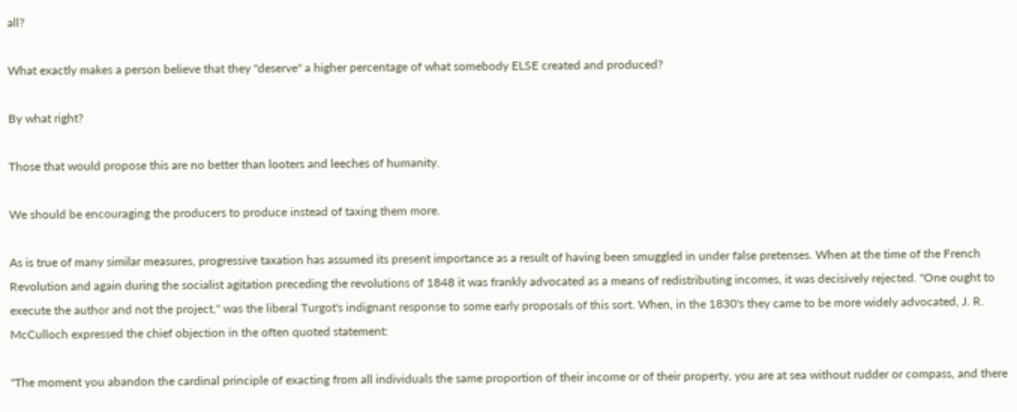all?

What exactly makes a person believe that they "deserve" a higher percentage of what somebody ELSE created and produced?

By what right?

Those that would propose this are no better than looters and leeches of humanity.

We should be encouraging the producers to produce instead of taxing them more.

As is true of many similar measures, progressive taxation has assumed its present importance as a result of having been smuggled in under false pretenses. When at the time of the French Revolution and again during the socialist agitation preceding the revolutions of 1848 it was frankly advocated as a means of redistributing incomes, it was decisively rejected. "One ought to execute the author and not the project," was the liberal Turgot's indignant response to some early proposals of this sort. When, in the 1830's they came to be more widely advocated, J. R. McCulloch expressed the chief objection in the often quoted statement:

"The moment you abandon the cardinal principle of exacting from all individuals the same proportion of their income or of their property, you are at sea without rudder or compass, and there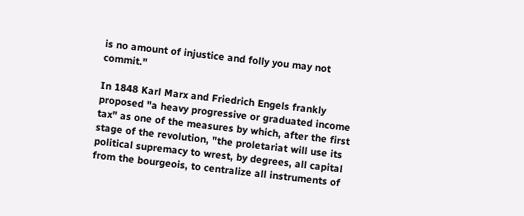is no amount of injustice and folly you may not commit."

In 1848 Karl Marx and Friedrich Engels frankly proposed "a heavy progressive or graduated income tax" as one of the measures by which, after the first stage of the revolution, "the proletariat will use its political supremacy to wrest, by degrees, all capital from the bourgeois, to centralize all instruments of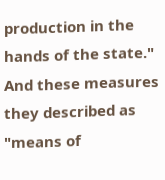production in the hands of the state." And these measures they described as "means of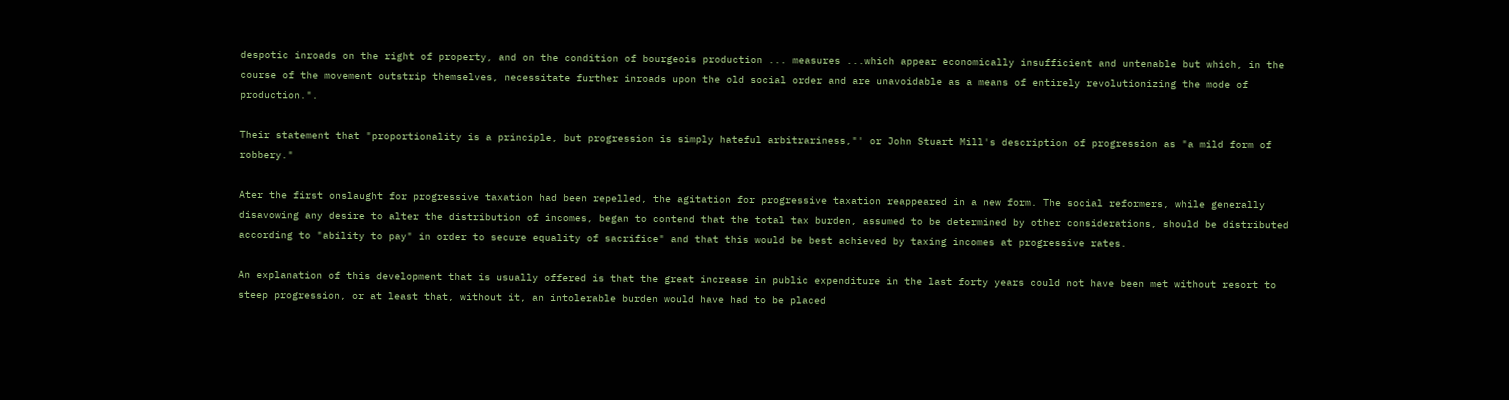despotic inroads on the right of property, and on the condition of bourgeois production ... measures ...which appear economically insufficient and untenable but which, in the course of the movement outstrip themselves, necessitate further inroads upon the old social order and are unavoidable as a means of entirely revolutionizing the mode of production.".

Their statement that "proportionality is a principle, but progression is simply hateful arbitrariness,"' or John Stuart Mill's description of progression as "a mild form of robbery."

Ater the first onslaught for progressive taxation had been repelled, the agitation for progressive taxation reappeared in a new form. The social reformers, while generally disavowing any desire to alter the distribution of incomes, began to contend that the total tax burden, assumed to be determined by other considerations, should be distributed according to "ability to pay" in order to secure equality of sacrifice" and that this would be best achieved by taxing incomes at progressive rates.

An explanation of this development that is usually offered is that the great increase in public expenditure in the last forty years could not have been met without resort to steep progression, or at least that, without it, an intolerable burden would have had to be placed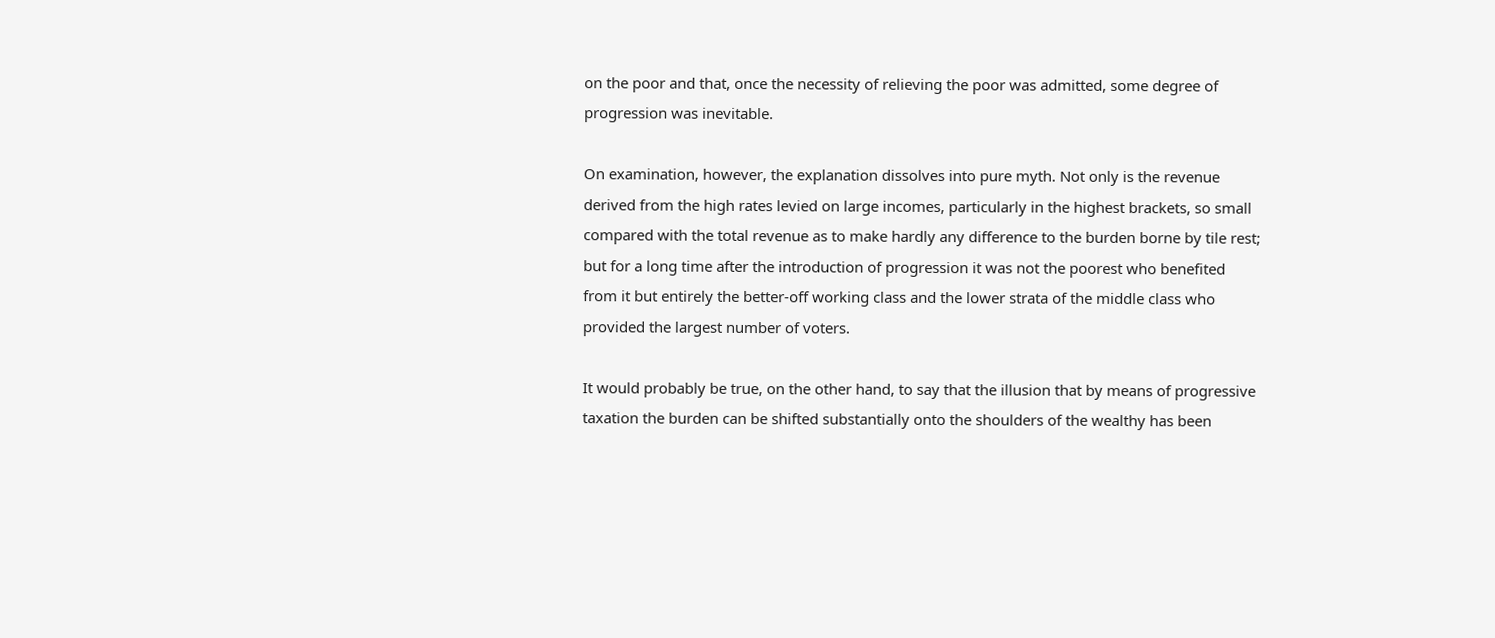on the poor and that, once the necessity of relieving the poor was admitted, some degree of progression was inevitable.

On examination, however, the explanation dissolves into pure myth. Not only is the revenue derived from the high rates levied on large incomes, particularly in the highest brackets, so small compared with the total revenue as to make hardly any difference to the burden borne by tile rest; but for a long time after the introduction of progression it was not the poorest who benefited from it but entirely the better-off working class and the lower strata of the middle class who provided the largest number of voters.

It would probably be true, on the other hand, to say that the illusion that by means of progressive taxation the burden can be shifted substantially onto the shoulders of the wealthy has been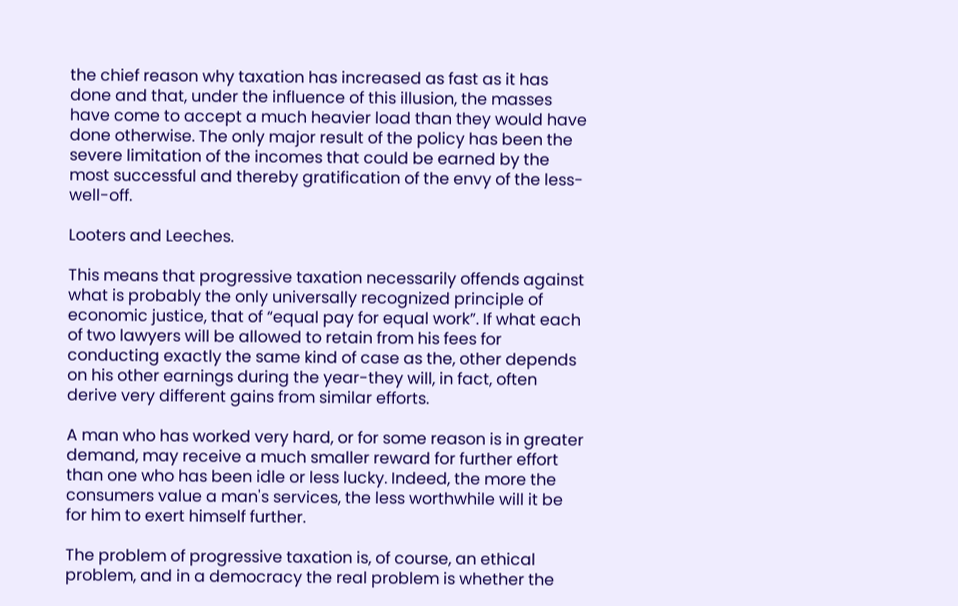the chief reason why taxation has increased as fast as it has done and that, under the influence of this illusion, the masses have come to accept a much heavier load than they would have done otherwise. The only major result of the policy has been the severe limitation of the incomes that could be earned by the most successful and thereby gratification of the envy of the less-well-off.

Looters and Leeches.

This means that progressive taxation necessarily offends against what is probably the only universally recognized principle of economic justice, that of “equal pay for equal work”. If what each of two lawyers will be allowed to retain from his fees for conducting exactly the same kind of case as the, other depends on his other earnings during the year-they will, in fact, often derive very different gains from similar efforts.

A man who has worked very hard, or for some reason is in greater demand, may receive a much smaller reward for further effort than one who has been idle or less lucky. Indeed, the more the consumers value a man's services, the less worthwhile will it be for him to exert himself further.

The problem of progressive taxation is, of course, an ethical problem, and in a democracy the real problem is whether the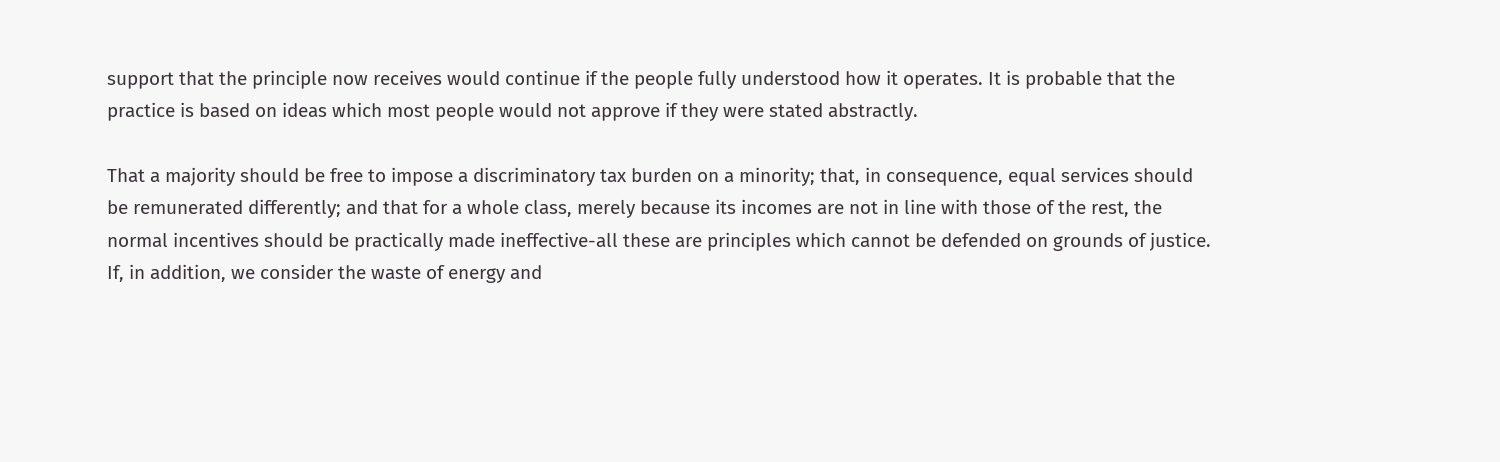support that the principle now receives would continue if the people fully understood how it operates. It is probable that the practice is based on ideas which most people would not approve if they were stated abstractly.

That a majority should be free to impose a discriminatory tax burden on a minority; that, in consequence, equal services should be remunerated differently; and that for a whole class, merely because its incomes are not in line with those of the rest, the normal incentives should be practically made ineffective-all these are principles which cannot be defended on grounds of justice. If, in addition, we consider the waste of energy and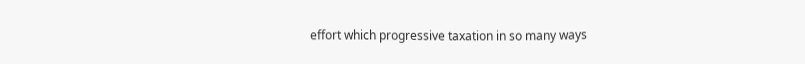effort which progressive taxation in so many ways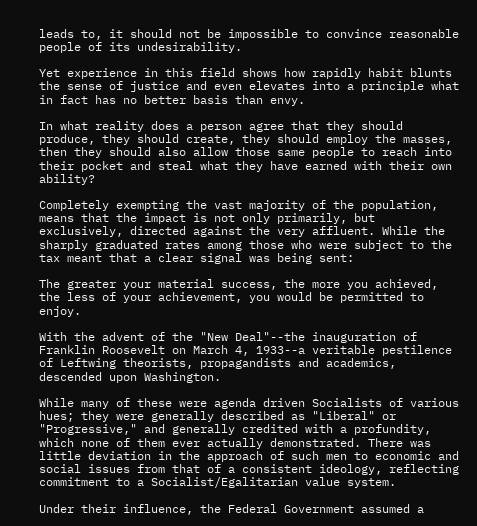leads to, it should not be impossible to convince reasonable people of its undesirability.

Yet experience in this field shows how rapidly habit blunts the sense of justice and even elevates into a principle what in fact has no better basis than envy.

In what reality does a person agree that they should produce, they should create, they should employ the masses, then they should also allow those same people to reach into their pocket and steal what they have earned with their own ability?

Completely exempting the vast majority of the population, means that the impact is not only primarily, but exclusively, directed against the very affluent. While the sharply graduated rates among those who were subject to the tax meant that a clear signal was being sent:

The greater your material success, the more you achieved, the less of your achievement, you would be permitted to enjoy.

With the advent of the "New Deal"--the inauguration of Franklin Roosevelt on March 4, 1933--a veritable pestilence of Leftwing theorists, propagandists and academics, descended upon Washington.

While many of these were agenda driven Socialists of various hues; they were generally described as "Liberal" or "Progressive," and generally credited with a profundity, which none of them ever actually demonstrated. There was little deviation in the approach of such men to economic and social issues from that of a consistent ideology, reflecting commitment to a Socialist/Egalitarian value system.

Under their influence, the Federal Government assumed a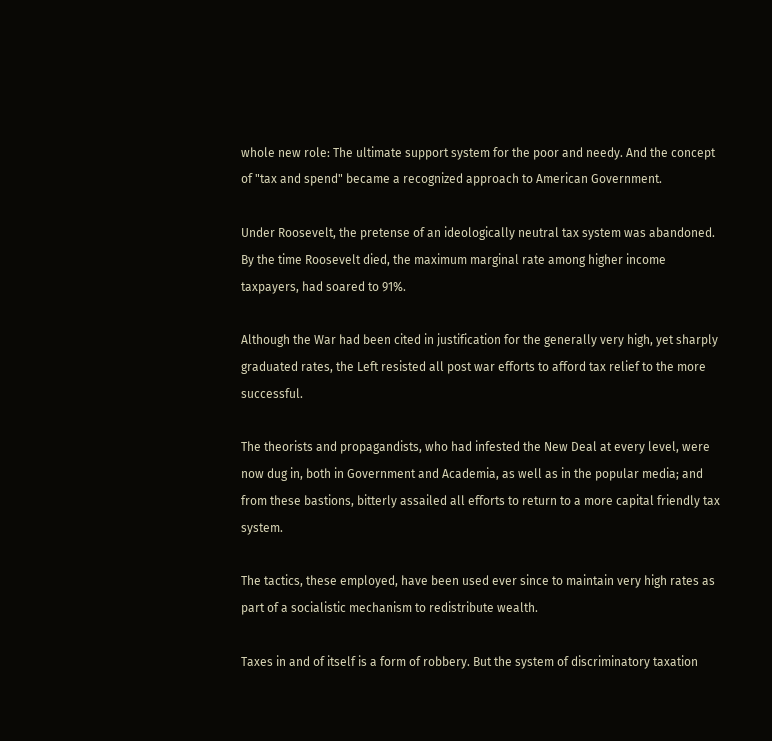whole new role: The ultimate support system for the poor and needy. And the concept of "tax and spend" became a recognized approach to American Government.

Under Roosevelt, the pretense of an ideologically neutral tax system was abandoned. By the time Roosevelt died, the maximum marginal rate among higher income taxpayers, had soared to 91%.

Although the War had been cited in justification for the generally very high, yet sharply graduated rates, the Left resisted all post war efforts to afford tax relief to the more successful.

The theorists and propagandists, who had infested the New Deal at every level, were now dug in, both in Government and Academia, as well as in the popular media; and from these bastions, bitterly assailed all efforts to return to a more capital friendly tax system.

The tactics, these employed, have been used ever since to maintain very high rates as part of a socialistic mechanism to redistribute wealth.

Taxes in and of itself is a form of robbery. But the system of discriminatory taxation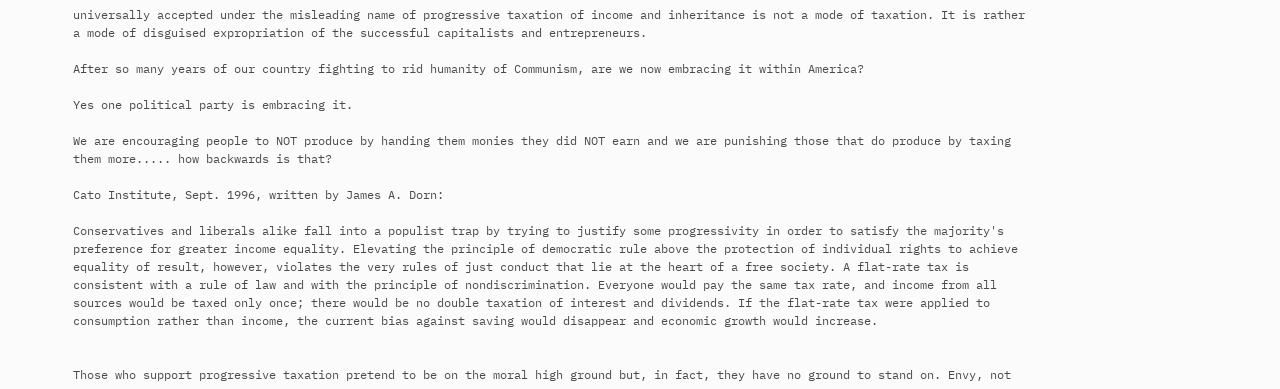universally accepted under the misleading name of progressive taxation of income and inheritance is not a mode of taxation. It is rather a mode of disguised expropriation of the successful capitalists and entrepreneurs.

After so many years of our country fighting to rid humanity of Communism, are we now embracing it within America?

Yes one political party is embracing it.

We are encouraging people to NOT produce by handing them monies they did NOT earn and we are punishing those that do produce by taxing them more..... how backwards is that?

Cato Institute, Sept. 1996, written by James A. Dorn:

Conservatives and liberals alike fall into a populist trap by trying to justify some progressivity in order to satisfy the majority's preference for greater income equality. Elevating the principle of democratic rule above the protection of individual rights to achieve equality of result, however, violates the very rules of just conduct that lie at the heart of a free society. A flat-rate tax is consistent with a rule of law and with the principle of nondiscrimination. Everyone would pay the same tax rate, and income from all sources would be taxed only once; there would be no double taxation of interest and dividends. If the flat-rate tax were applied to consumption rather than income, the current bias against saving would disappear and economic growth would increase.


Those who support progressive taxation pretend to be on the moral high ground but, in fact, they have no ground to stand on. Envy, not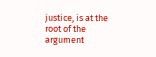justice, is at the root of the argument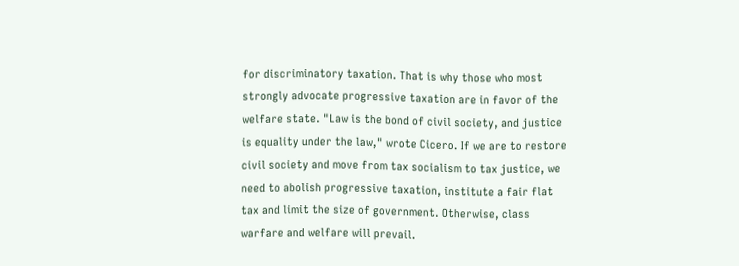for discriminatory taxation. That is why those who most strongly advocate progressive taxation are in favor of the welfare state. "Law is the bond of civil society, and justice is equality under the law," wrote Cicero. If we are to restore civil society and move from tax socialism to tax justice, we need to abolish progressive taxation, institute a fair flat tax and limit the size of government. Otherwise, class warfare and welfare will prevail.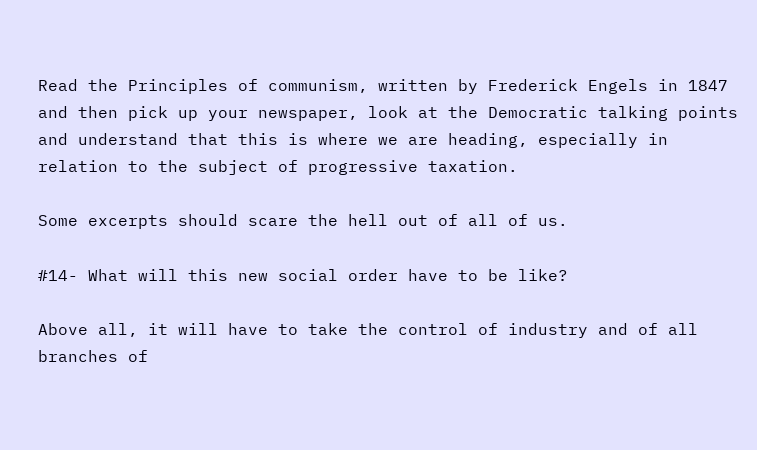Read the Principles of communism, written by Frederick Engels in 1847 and then pick up your newspaper, look at the Democratic talking points and understand that this is where we are heading, especially in relation to the subject of progressive taxation.

Some excerpts should scare the hell out of all of us.

#14- What will this new social order have to be like?

Above all, it will have to take the control of industry and of all branches of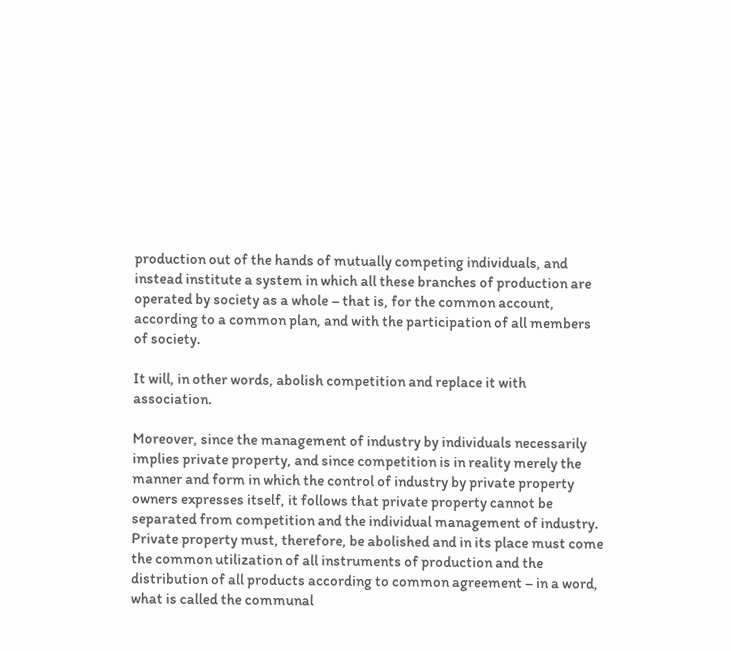production out of the hands of mutually competing individuals, and instead institute a system in which all these branches of production are operated by society as a whole – that is, for the common account, according to a common plan, and with the participation of all members of society.

It will, in other words, abolish competition and replace it with association.

Moreover, since the management of industry by individuals necessarily implies private property, and since competition is in reality merely the manner and form in which the control of industry by private property owners expresses itself, it follows that private property cannot be separated from competition and the individual management of industry. Private property must, therefore, be abolished and in its place must come the common utilization of all instruments of production and the distribution of all products according to common agreement – in a word, what is called the communal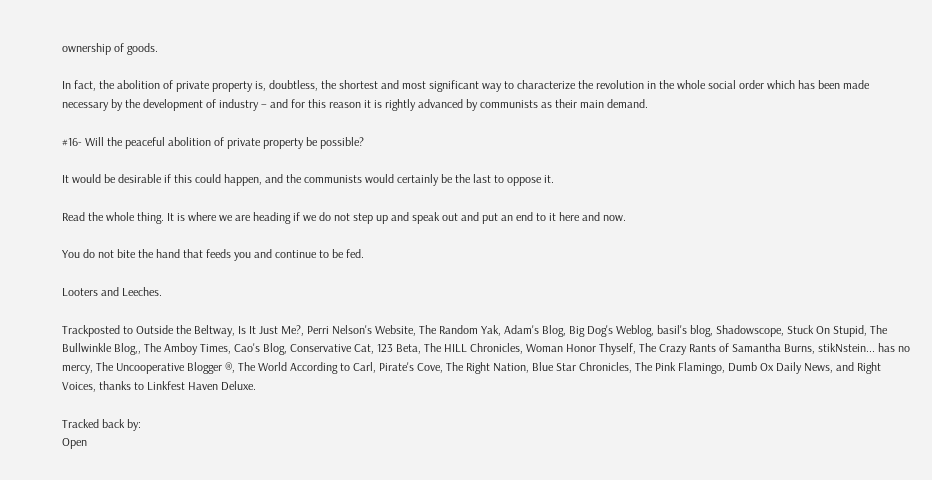ownership of goods.

In fact, the abolition of private property is, doubtless, the shortest and most significant way to characterize the revolution in the whole social order which has been made necessary by the development of industry – and for this reason it is rightly advanced by communists as their main demand.

#16- Will the peaceful abolition of private property be possible?

It would be desirable if this could happen, and the communists would certainly be the last to oppose it.

Read the whole thing. It is where we are heading if we do not step up and speak out and put an end to it here and now.

You do not bite the hand that feeds you and continue to be fed.

Looters and Leeches.

Trackposted to Outside the Beltway, Is It Just Me?, Perri Nelson's Website, The Random Yak, Adam's Blog, Big Dog's Weblog, basil's blog, Shadowscope, Stuck On Stupid, The Bullwinkle Blog,, The Amboy Times, Cao's Blog, Conservative Cat, 123 Beta, The HILL Chronicles, Woman Honor Thyself, The Crazy Rants of Samantha Burns, stikNstein... has no mercy, The Uncooperative Blogger ®, The World According to Carl, Pirate's Cove, The Right Nation, Blue Star Chronicles, The Pink Flamingo, Dumb Ox Daily News, and Right Voices, thanks to Linkfest Haven Deluxe.

Tracked back by:
Open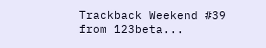Trackback Weekend #39 from 123beta...